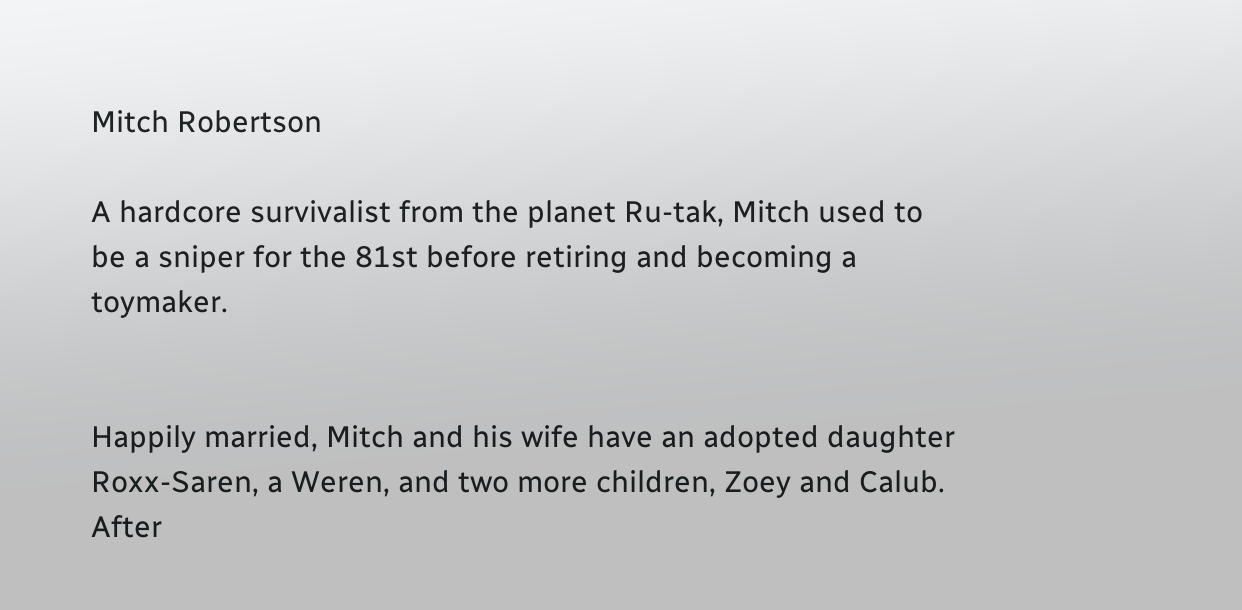Mitch Robertson

A hardcore survivalist from the planet Ru-tak, Mitch used to be a sniper for the 81st before retiring and becoming a toymaker.


Happily married, Mitch and his wife have an adopted daughter Roxx-Saren, a Weren, and two more children, Zoey and Calub. After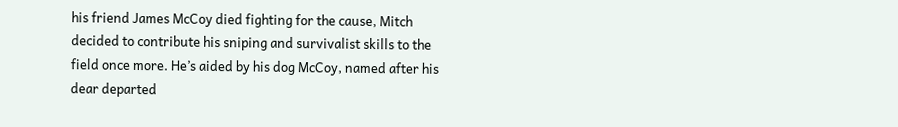his friend James McCoy died fighting for the cause, Mitch decided to contribute his sniping and survivalist skills to the field once more. He’s aided by his dog McCoy, named after his dear departed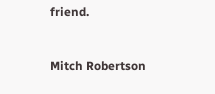friend.


Mitch Robertson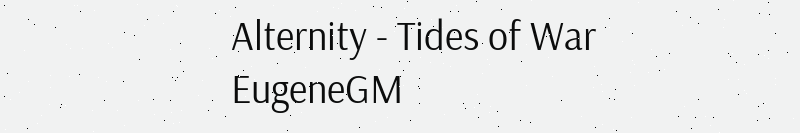Alternity - Tides of War EugeneGM